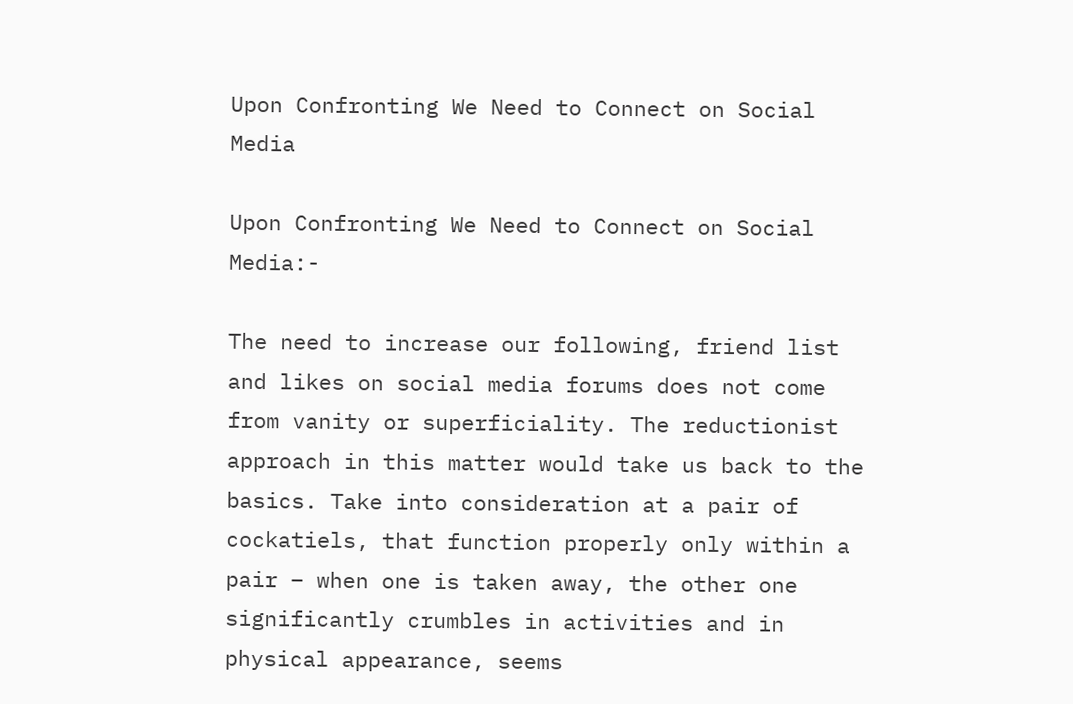Upon Confronting We Need to Connect on Social Media

Upon Confronting We Need to Connect on Social Media:-

The need to increase our following, friend list and likes on social media forums does not come from vanity or superficiality. The reductionist approach in this matter would take us back to the basics. Take into consideration at a pair of cockatiels, that function properly only within a pair – when one is taken away, the other one significantly crumbles in activities and in physical appearance, seems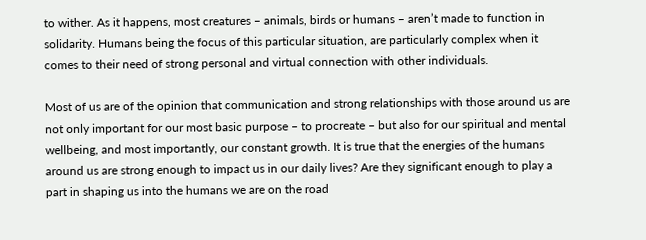to wither. As it happens, most creatures – animals, birds or humans – aren’t made to function in solidarity. Humans being the focus of this particular situation, are particularly complex when it comes to their need of strong personal and virtual connection with other individuals.

Most of us are of the opinion that communication and strong relationships with those around us are not only important for our most basic purpose – to procreate – but also for our spiritual and mental wellbeing, and most importantly, our constant growth. It is true that the energies of the humans around us are strong enough to impact us in our daily lives? Are they significant enough to play a part in shaping us into the humans we are on the road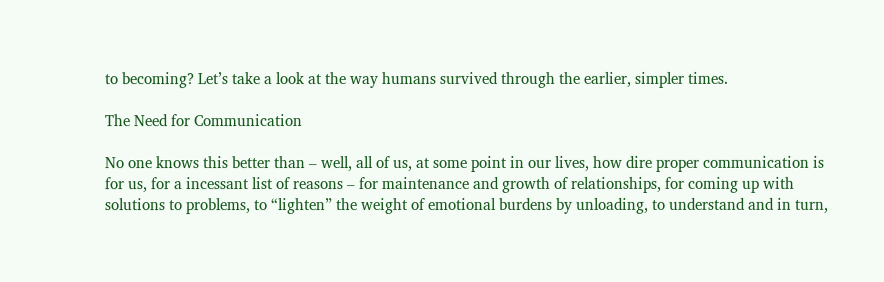to becoming? Let’s take a look at the way humans survived through the earlier, simpler times.

The Need for Communication

No one knows this better than – well, all of us, at some point in our lives, how dire proper communication is for us, for a incessant list of reasons – for maintenance and growth of relationships, for coming up with solutions to problems, to “lighten” the weight of emotional burdens by unloading, to understand and in turn,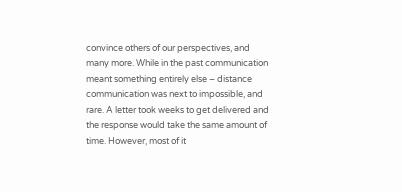convince others of our perspectives, and many more. While in the past communication meant something entirely else – distance communication was next to impossible, and rare. A letter took weeks to get delivered and the response would take the same amount of time. However, most of it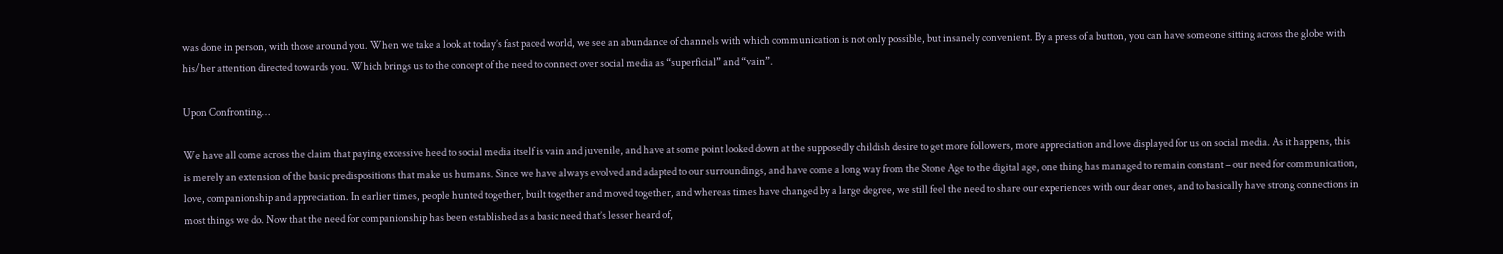was done in person, with those around you. When we take a look at today’s fast paced world, we see an abundance of channels with which communication is not only possible, but insanely convenient. By a press of a button, you can have someone sitting across the globe with his/her attention directed towards you. Which brings us to the concept of the need to connect over social media as “superficial” and “vain”.

Upon Confronting…

We have all come across the claim that paying excessive heed to social media itself is vain and juvenile, and have at some point looked down at the supposedly childish desire to get more followers, more appreciation and love displayed for us on social media. As it happens, this is merely an extension of the basic predispositions that make us humans. Since we have always evolved and adapted to our surroundings, and have come a long way from the Stone Age to the digital age, one thing has managed to remain constant – our need for communication, love, companionship and appreciation. In earlier times, people hunted together, built together and moved together, and whereas times have changed by a large degree, we still feel the need to share our experiences with our dear ones, and to basically have strong connections in most things we do. Now that the need for companionship has been established as a basic need that’s lesser heard of,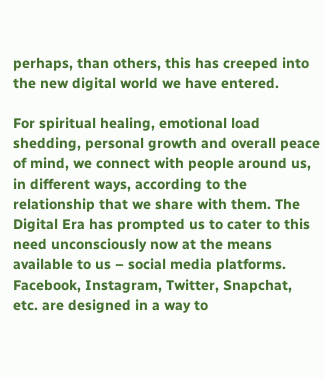perhaps, than others, this has creeped into the new digital world we have entered.

For spiritual healing, emotional load shedding, personal growth and overall peace of mind, we connect with people around us, in different ways, according to the relationship that we share with them. The Digital Era has prompted us to cater to this need unconsciously now at the means available to us – social media platforms. Facebook, Instagram, Twitter, Snapchat, etc. are designed in a way to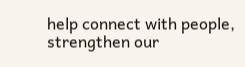help connect with people, strengthen our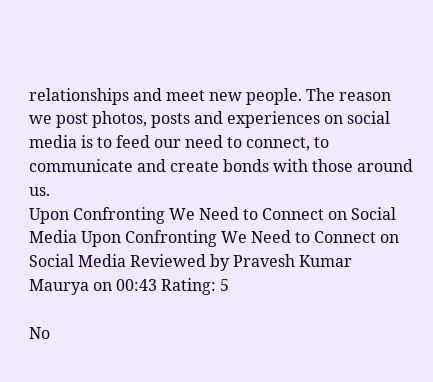relationships and meet new people. The reason we post photos, posts and experiences on social media is to feed our need to connect, to communicate and create bonds with those around us.
Upon Confronting We Need to Connect on Social Media Upon Confronting We Need to Connect on Social Media Reviewed by Pravesh Kumar Maurya on 00:43 Rating: 5

No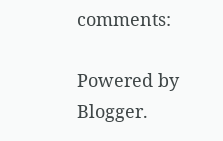comments:

Powered by Blogger.